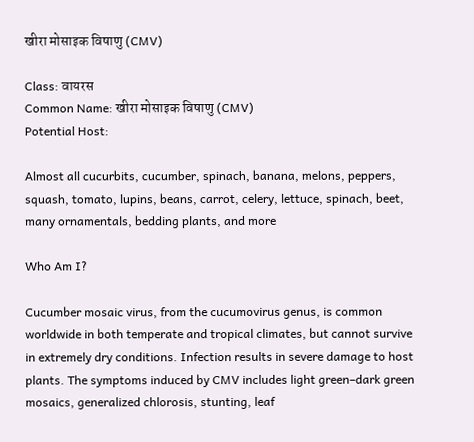खीरा मोसाइक विषाणु (CMV)

Class: वायरस
Common Name: खीरा मोसाइक विषाणु (CMV)
Potential Host:

Almost all cucurbits, cucumber, spinach, banana, melons, peppers, squash, tomato, lupins, beans, carrot, celery, lettuce, spinach, beet, many ornamentals, bedding plants, and more

Who Am I?

Cucumber mosaic virus, from the cucumovirus genus, is common worldwide in both temperate and tropical climates, but cannot survive in extremely dry conditions. Infection results in severe damage to host plants. The symptoms induced by CMV includes light green–dark green mosaics, generalized chlorosis, stunting, leaf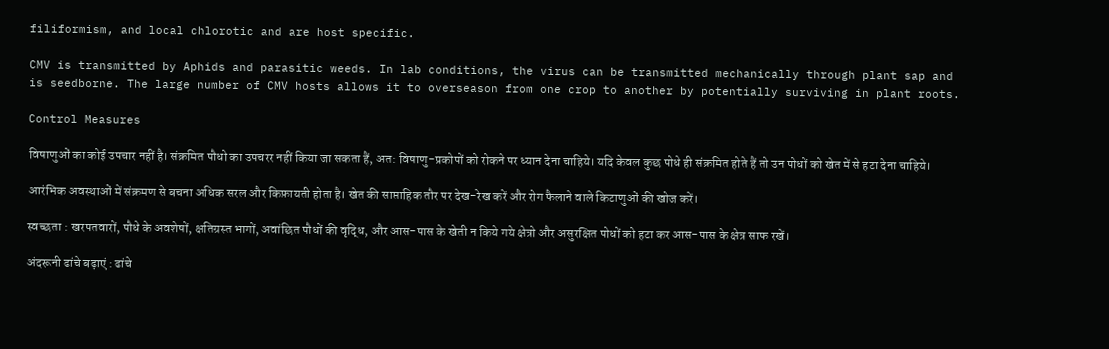filiformism, and local chlorotic and are host specific.

CMV is transmitted by Aphids and parasitic weeds. In lab conditions, the virus can be transmitted mechanically through plant sap and is seedborne. The large number of CMV hosts allows it to overseason from one crop to another by potentially surviving in plant roots.

Control Measures

विषाणुओं का कोई उपचार नहीं है। संक्रमित पौधो का उपचरर नहीं किया जा सकता हैं, अत: विषाणु-प्रकोपों को रोकने पर ध्यान देना चाहिये। यदि केवल कुछ पोधे ही संक्रमित होते हैं तो उन पोधों को खेत में से हटा देना चाहिये।

आरंभिक अवस्थाओं में संक्रमण से बचना अधिक सरल और किफ़ायती होता है। खेत की साप्ताहिक तौर पर देख-रेख करें और रोग फैलाने वाले किटाणुओं की खोज करें।

स्वच्छता : खरपतवारों, पौधे के अवशेषों, क्षतिग्रस्त भागों, अवांछित पौधों की वृद्धि, और आस-पास के खेती न किये गये क्षेत्रो और असुरक्षित पोधों को हटा कर आस-पास के क्षेत्र साफ रखें।

अंदरूनी ढांचे बढ़ाएं : ढांचे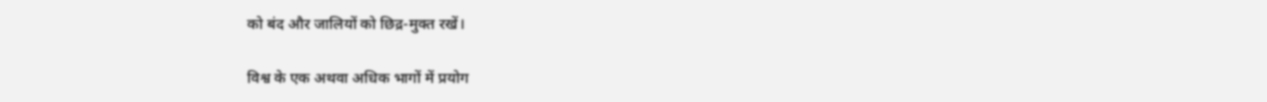को बंद और जालियों को छिद्र-मुक्त रखें।

विश्व के एक अथवा अधिक भागों में प्रयोग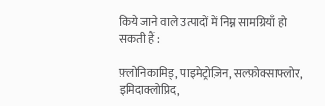किये जाने वाले उत्पादों में निम्न सामग्रियाँ हो सकती हैं :

फ़्लोनिकामिड्, पाइमेट्रोज़िन, सल्फ़ोक्साफ्लोर, इमिदाक्लोप्रिद,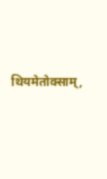थियमेतोक्साम्,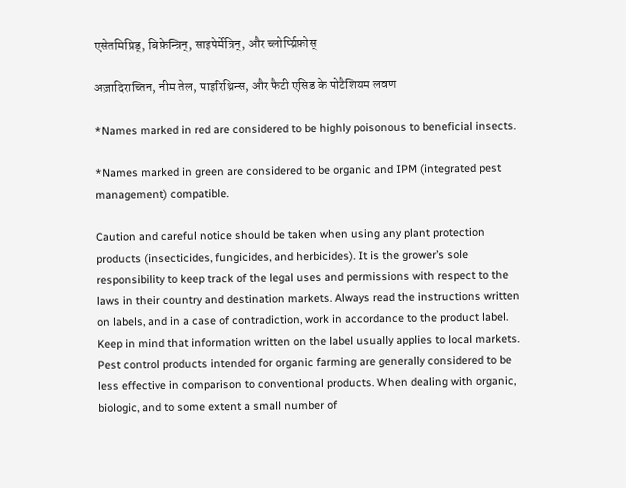एसेतमिप्रिड्, बिफ़ेन्त्रिन्, साइपेर्मेत्रिन्, और च्लोर्प्य्रिफ़ोस्

अज़ादिराच्तिन, नीम तेल, पाइरिथ्रिन्स, और फैटी एसिड के पोटैशियम लवण

*Names marked in red are considered to be highly poisonous to beneficial insects.

*Names marked in green are considered to be organic and IPM (integrated pest management) compatible.

Caution and careful notice should be taken when using any plant protection products (insecticides, fungicides, and herbicides). It is the grower’s sole responsibility to keep track of the legal uses and permissions with respect to the laws in their country and destination markets. Always read the instructions written on labels, and in a case of contradiction, work in accordance to the product label. Keep in mind that information written on the label usually applies to local markets. Pest control products intended for organic farming are generally considered to be less effective in comparison to conventional products. When dealing with organic, biologic, and to some extent a small number of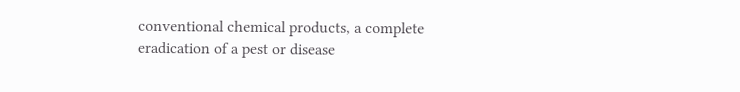conventional chemical products, a complete eradication of a pest or disease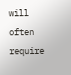will often require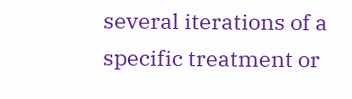several iterations of a specific treatment or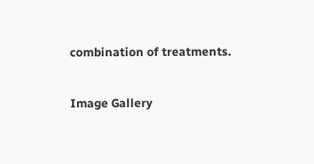combination of treatments.

Image Gallery